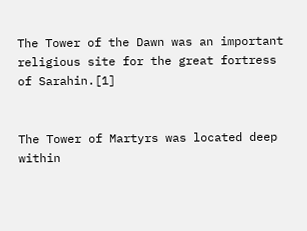The Tower of the Dawn was an important religious site for the great fortress of Sarahin.[1]


The Tower of Martyrs was located deep within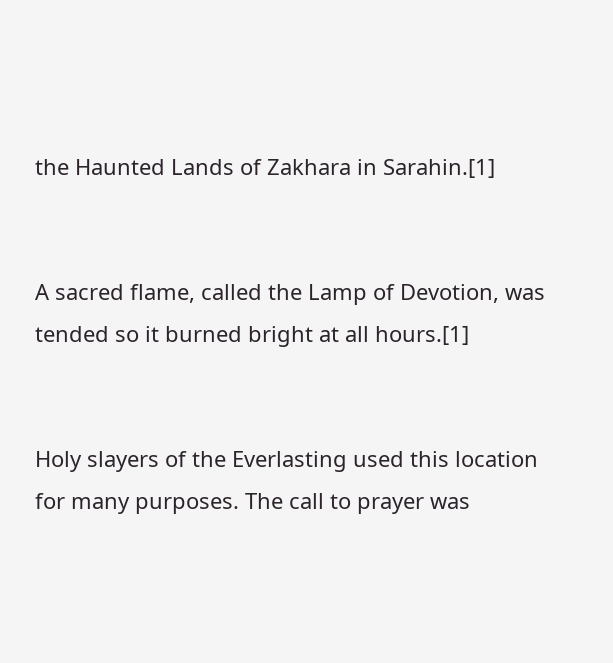the Haunted Lands of Zakhara in Sarahin.[1]


A sacred flame, called the Lamp of Devotion, was tended so it burned bright at all hours.[1]


Holy slayers of the Everlasting used this location for many purposes. The call to prayer was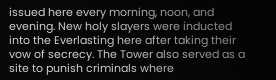issued here every morning, noon, and evening. New holy slayers were inducted into the Everlasting here after taking their vow of secrecy. The Tower also served as a site to punish criminals where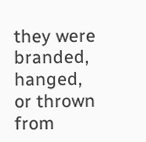they were branded, hanged, or thrown from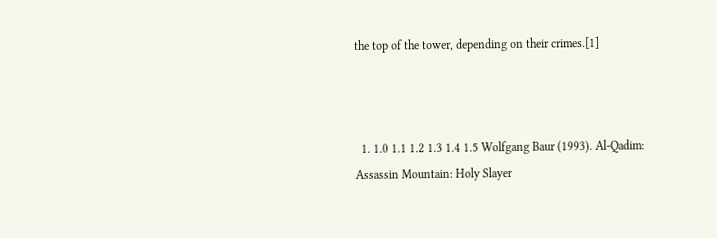the top of the tower, depending on their crimes.[1]



  1. 1.0 1.1 1.2 1.3 1.4 1.5 Wolfgang Baur (1993). Al-Qadim: Assassin Mountain: Holy Slayer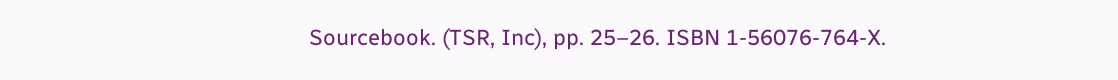Sourcebook. (TSR, Inc), pp. 25–26. ISBN 1-56076-764-X.